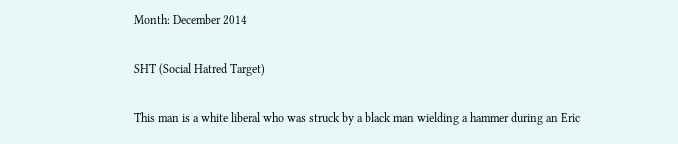Month: December 2014

SHT (Social Hatred Target)

This man is a white liberal who was struck by a black man wielding a hammer during an Eric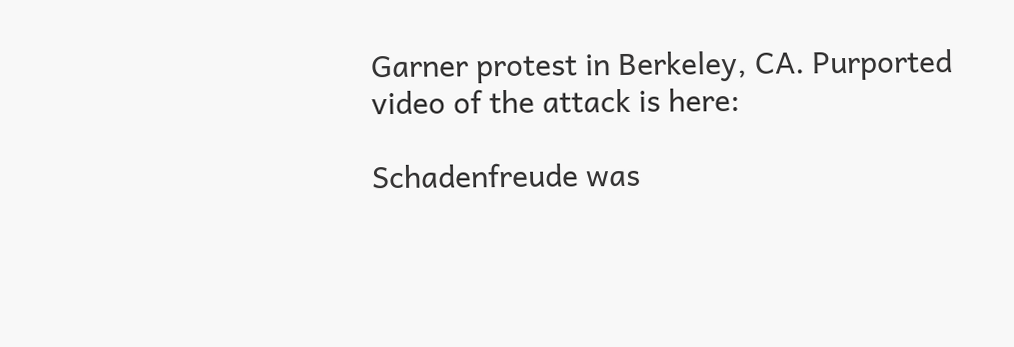Garner protest in Berkeley, CA. Purported video of the attack is here:

Schadenfreude was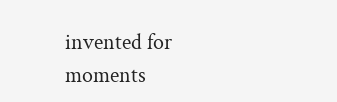invented for moments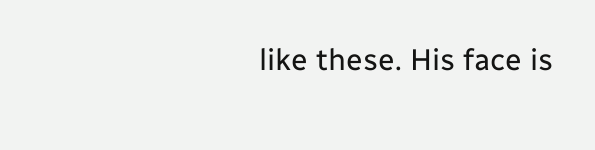like these. His face is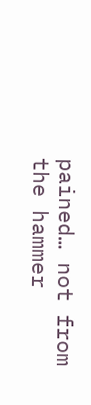pained… not from the hammer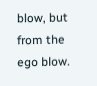blow, but from the ego blow.